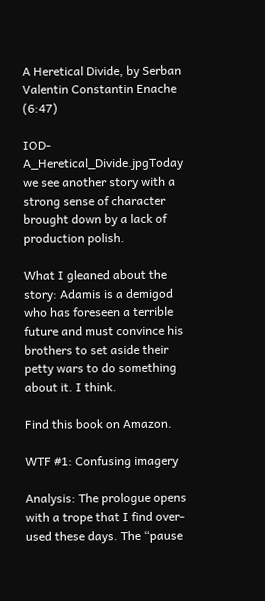A Heretical Divide, by Serban Valentin Constantin Enache (6:47)

IOD-A_Heretical_Divide.jpgToday we see another story with a strong sense of character brought down by a lack of production polish.

What I gleaned about the story: Adamis is a demigod who has foreseen a terrible future and must convince his brothers to set aside their petty wars to do something about it. I think.

Find this book on Amazon.

WTF #1: Confusing imagery

Analysis: The prologue opens with a trope that I find over-used these days. The “pause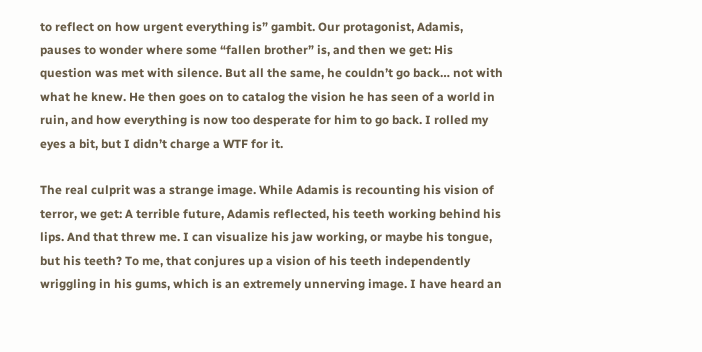to reflect on how urgent everything is” gambit. Our protagonist, Adamis, pauses to wonder where some “fallen brother” is, and then we get: His question was met with silence. But all the same, he couldn’t go back… not with what he knew. He then goes on to catalog the vision he has seen of a world in ruin, and how everything is now too desperate for him to go back. I rolled my eyes a bit, but I didn’t charge a WTF for it.

The real culprit was a strange image. While Adamis is recounting his vision of terror, we get: A terrible future, Adamis reflected, his teeth working behind his lips. And that threw me. I can visualize his jaw working, or maybe his tongue, but his teeth? To me, that conjures up a vision of his teeth independently wriggling in his gums, which is an extremely unnerving image. I have heard an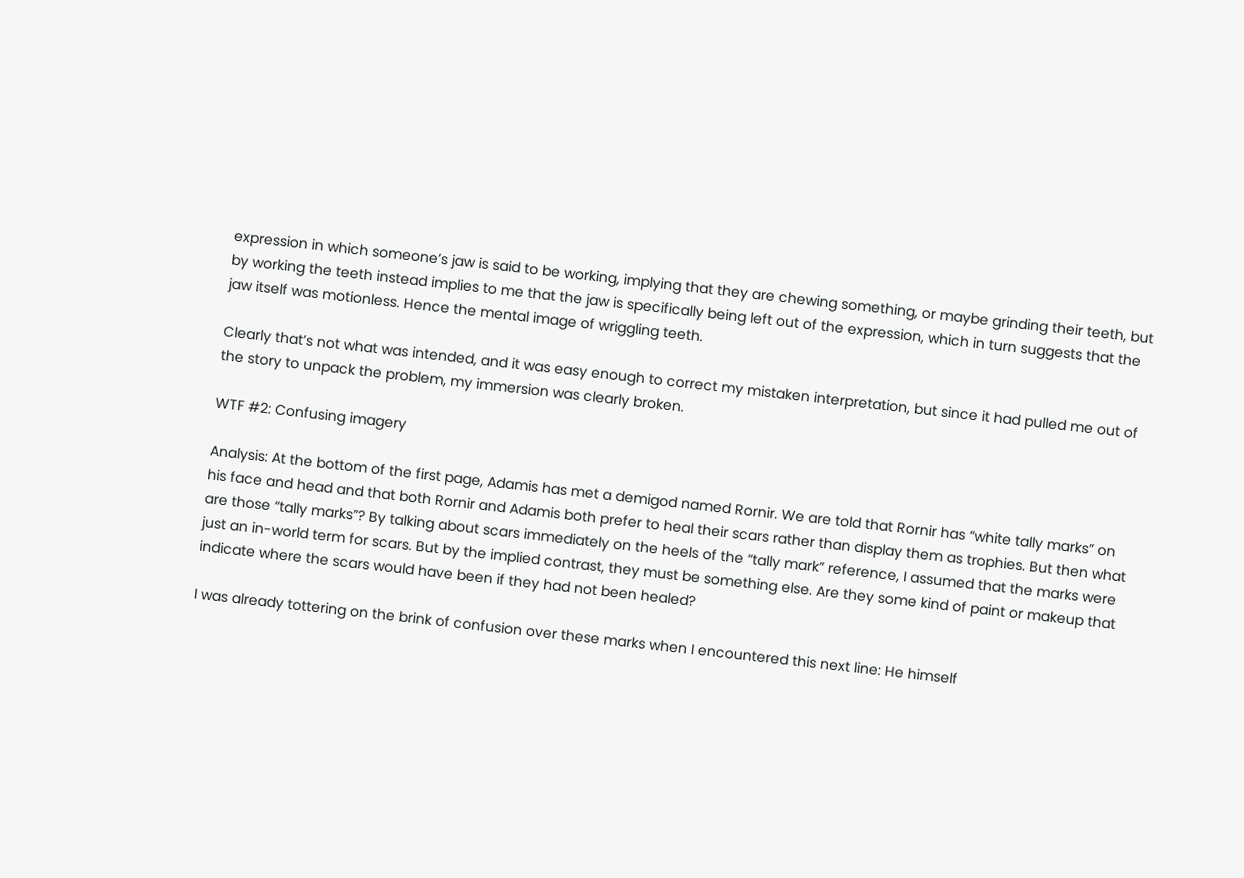expression in which someone’s jaw is said to be working, implying that they are chewing something, or maybe grinding their teeth, but by working the teeth instead implies to me that the jaw is specifically being left out of the expression, which in turn suggests that the jaw itself was motionless. Hence the mental image of wriggling teeth.

Clearly that’s not what was intended, and it was easy enough to correct my mistaken interpretation, but since it had pulled me out of the story to unpack the problem, my immersion was clearly broken.

WTF #2: Confusing imagery

Analysis: At the bottom of the first page, Adamis has met a demigod named Rornir. We are told that Rornir has “white tally marks” on his face and head and that both Rornir and Adamis both prefer to heal their scars rather than display them as trophies. But then what are those “tally marks”? By talking about scars immediately on the heels of the “tally mark” reference, I assumed that the marks were just an in-world term for scars. But by the implied contrast, they must be something else. Are they some kind of paint or makeup that indicate where the scars would have been if they had not been healed?

I was already tottering on the brink of confusion over these marks when I encountered this next line: He himself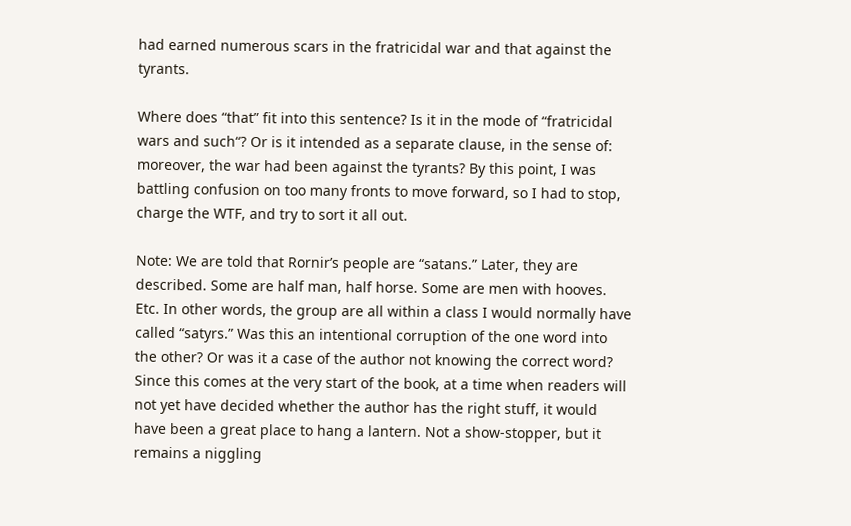had earned numerous scars in the fratricidal war and that against the tyrants.

Where does “that” fit into this sentence? Is it in the mode of “fratricidal wars and such“? Or is it intended as a separate clause, in the sense of: moreover, the war had been against the tyrants? By this point, I was battling confusion on too many fronts to move forward, so I had to stop, charge the WTF, and try to sort it all out.

Note: We are told that Rornir’s people are “satans.” Later, they are described. Some are half man, half horse. Some are men with hooves. Etc. In other words, the group are all within a class I would normally have called “satyrs.” Was this an intentional corruption of the one word into the other? Or was it a case of the author not knowing the correct word? Since this comes at the very start of the book, at a time when readers will not yet have decided whether the author has the right stuff, it would have been a great place to hang a lantern. Not a show-stopper, but it remains a niggling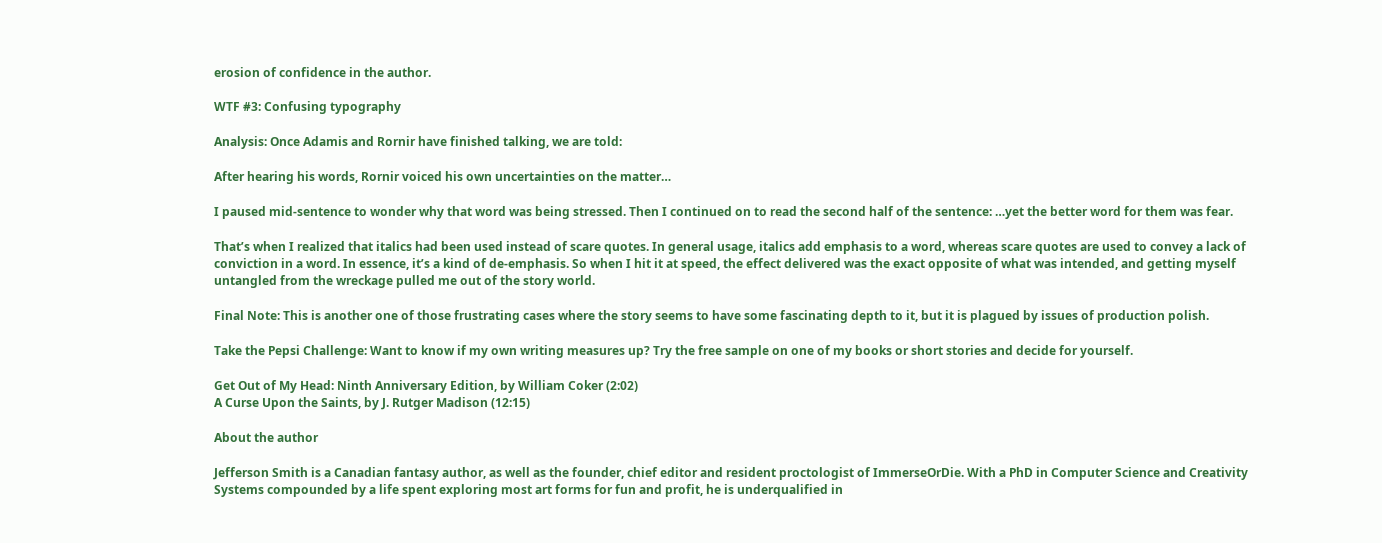erosion of confidence in the author.

WTF #3: Confusing typography

Analysis: Once Adamis and Rornir have finished talking, we are told:

After hearing his words, Rornir voiced his own uncertainties on the matter…

I paused mid-sentence to wonder why that word was being stressed. Then I continued on to read the second half of the sentence: …yet the better word for them was fear.

That’s when I realized that italics had been used instead of scare quotes. In general usage, italics add emphasis to a word, whereas scare quotes are used to convey a lack of conviction in a word. In essence, it’s a kind of de-emphasis. So when I hit it at speed, the effect delivered was the exact opposite of what was intended, and getting myself untangled from the wreckage pulled me out of the story world.

Final Note: This is another one of those frustrating cases where the story seems to have some fascinating depth to it, but it is plagued by issues of production polish.

Take the Pepsi Challenge: Want to know if my own writing measures up? Try the free sample on one of my books or short stories and decide for yourself.

Get Out of My Head: Ninth Anniversary Edition, by William Coker (2:02)
A Curse Upon the Saints, by J. Rutger Madison (12:15)

About the author

Jefferson Smith is a Canadian fantasy author, as well as the founder, chief editor and resident proctologist of ImmerseOrDie. With a PhD in Computer Science and Creativity Systems compounded by a life spent exploring most art forms for fun and profit, he is underqualified in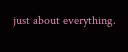just about everything.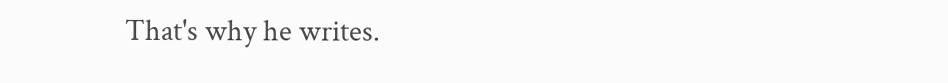That's why he writes.